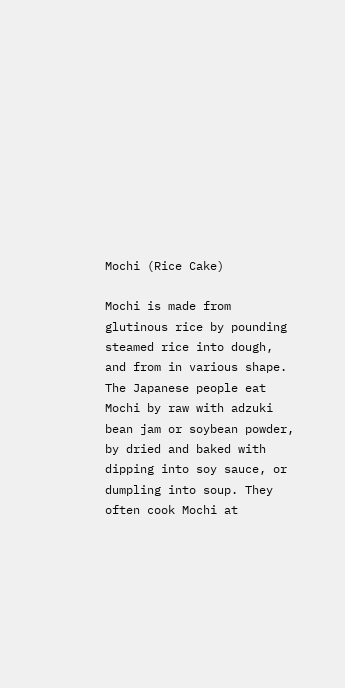Mochi (Rice Cake)

Mochi is made from glutinous rice by pounding steamed rice into dough, and from in various shape. The Japanese people eat Mochi by raw with adzuki bean jam or soybean powder, by dried and baked with dipping into soy sauce, or dumpling into soup. They often cook Mochi at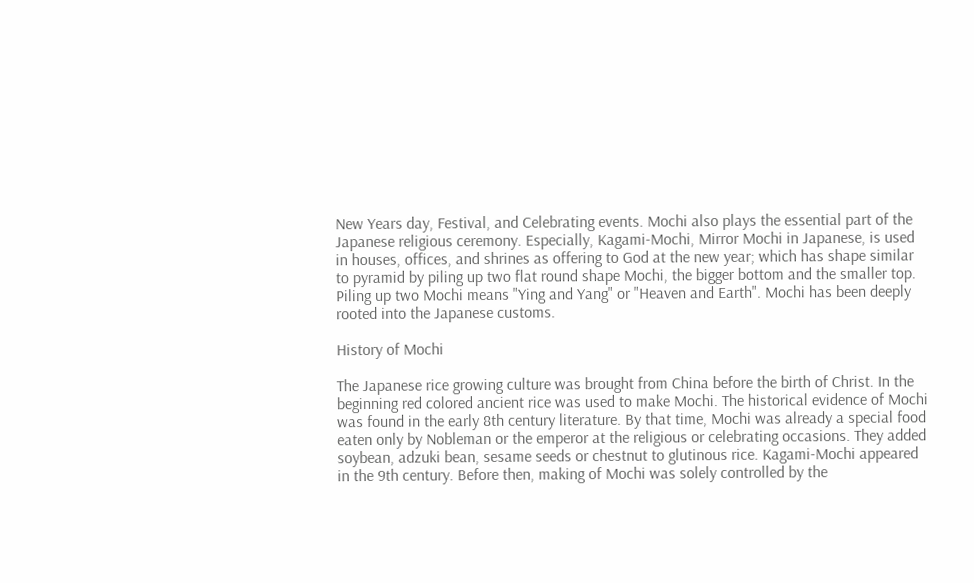New Years day, Festival, and Celebrating events. Mochi also plays the essential part of the Japanese religious ceremony. Especially, Kagami-Mochi, Mirror Mochi in Japanese, is used in houses, offices, and shrines as offering to God at the new year; which has shape similar to pyramid by piling up two flat round shape Mochi, the bigger bottom and the smaller top. Piling up two Mochi means "Ying and Yang" or "Heaven and Earth". Mochi has been deeply rooted into the Japanese customs.

History of Mochi

The Japanese rice growing culture was brought from China before the birth of Christ. In the beginning red colored ancient rice was used to make Mochi. The historical evidence of Mochi was found in the early 8th century literature. By that time, Mochi was already a special food eaten only by Nobleman or the emperor at the religious or celebrating occasions. They added soybean, adzuki bean, sesame seeds or chestnut to glutinous rice. Kagami-Mochi appeared in the 9th century. Before then, making of Mochi was solely controlled by the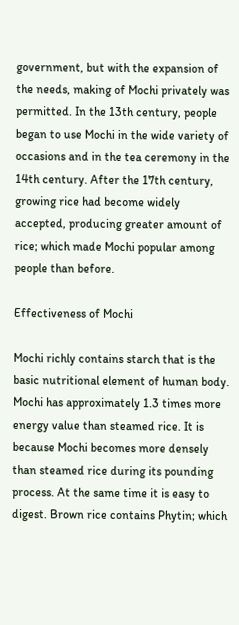government, but with the expansion of the needs, making of Mochi privately was permitted. In the 13th century, people began to use Mochi in the wide variety of occasions and in the tea ceremony in the 14th century. After the 17th century, growing rice had become widely accepted, producing greater amount of rice; which made Mochi popular among people than before.

Effectiveness of Mochi

Mochi richly contains starch that is the basic nutritional element of human body. Mochi has approximately 1.3 times more energy value than steamed rice. It is because Mochi becomes more densely than steamed rice during its pounding process. At the same time it is easy to digest. Brown rice contains Phytin; which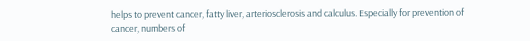helps to prevent cancer, fatty liver, arteriosclerosis and calculus. Especially for prevention of cancer, numbers of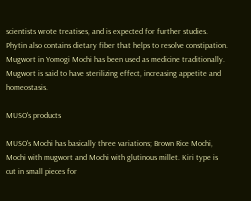scientists wrote treatises, and is expected for further studies. Phytin also contains dietary fiber that helps to resolve constipation. Mugwort in Yomogi Mochi has been used as medicine traditionally. Mugwort is said to have sterilizing effect, increasing appetite and homeostasis.

MUSO's products

MUSO's Mochi has basically three variations; Brown Rice Mochi, Mochi with mugwort and Mochi with glutinous millet. Kiri type is cut in small pieces for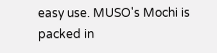easy use. MUSO's Mochi is packed in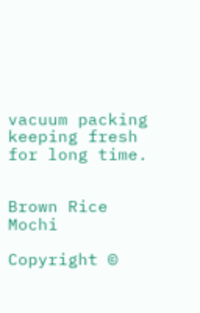vacuum packing keeping fresh for long time.


Brown Rice Mochi

Copyright ©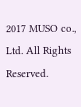2017 MUSO co., Ltd. All Rights Reserved.